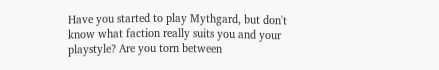Have you started to play Mythgard, but don't know what faction really suits you and your playstyle? Are you torn between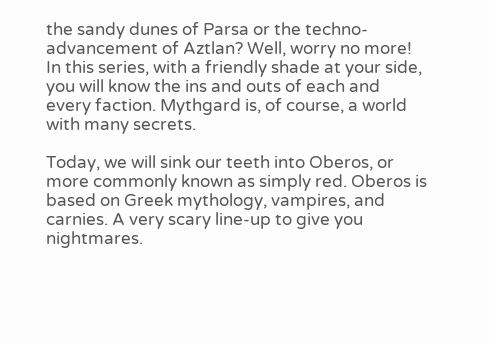the sandy dunes of Parsa or the techno-advancement of Aztlan? Well, worry no more! In this series, with a friendly shade at your side, you will know the ins and outs of each and every faction. Mythgard is, of course, a world with many secrets.

Today, we will sink our teeth into Oberos, or more commonly known as simply red. Oberos is based on Greek mythology, vampires, and carnies. A very scary line-up to give you nightmares.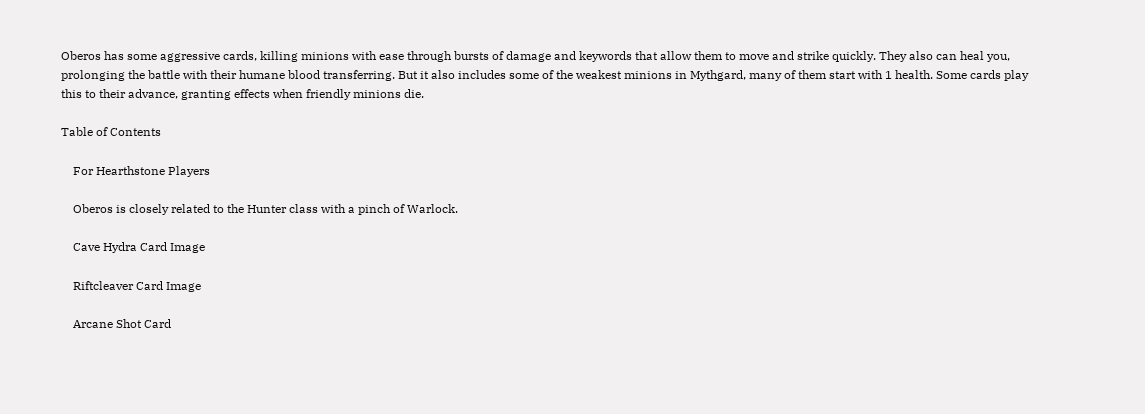Oberos has some aggressive cards, killing minions with ease through bursts of damage and keywords that allow them to move and strike quickly. They also can heal you, prolonging the battle with their humane blood transferring. But it also includes some of the weakest minions in Mythgard, many of them start with 1 health. Some cards play this to their advance, granting effects when friendly minions die.

Table of Contents

    For Hearthstone Players

    Oberos is closely related to the Hunter class with a pinch of Warlock.

    Cave Hydra Card Image

    Riftcleaver Card Image

    Arcane Shot Card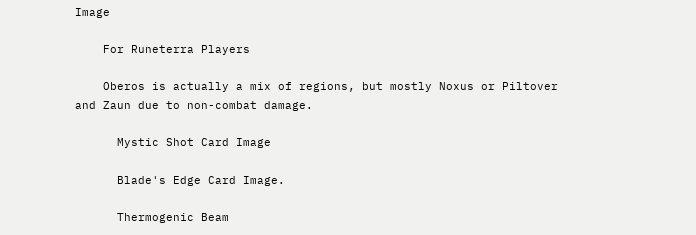Image

    For Runeterra Players

    Oberos is actually a mix of regions, but mostly Noxus or Piltover and Zaun due to non-combat damage.

      Mystic Shot Card Image

      Blade's Edge Card Image.

      Thermogenic Beam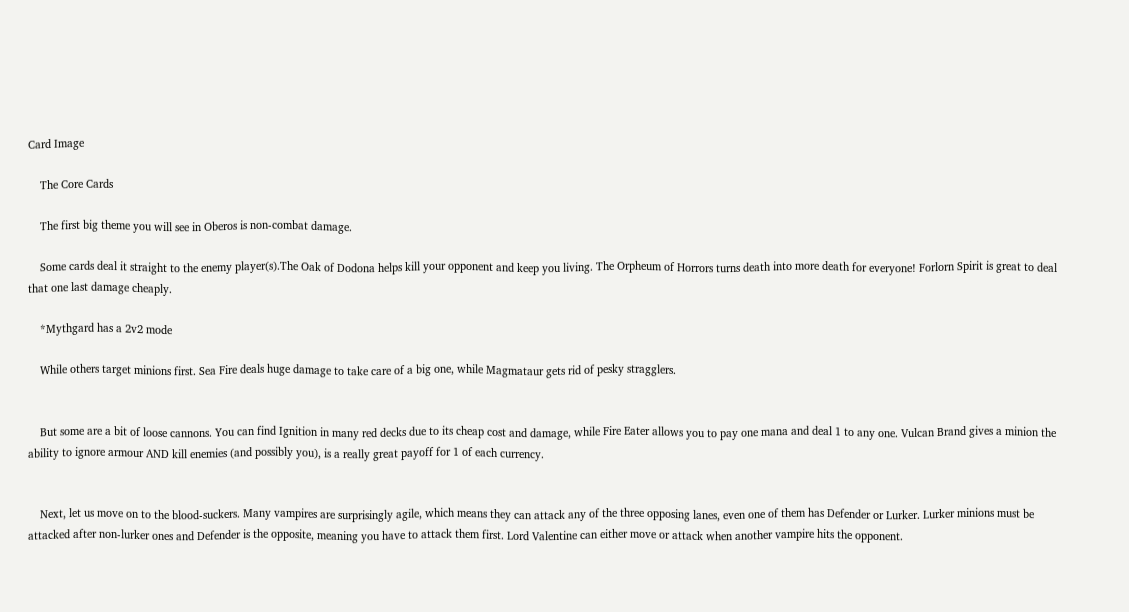Card Image

    The Core Cards

    The first big theme you will see in Oberos is non-combat damage.

    Some cards deal it straight to the enemy player(s).The Oak of Dodona helps kill your opponent and keep you living. The Orpheum of Horrors turns death into more death for everyone! Forlorn Spirit is great to deal that one last damage cheaply.

    *Mythgard has a 2v2 mode

    While others target minions first. Sea Fire deals huge damage to take care of a big one, while Magmataur gets rid of pesky stragglers.


    But some are a bit of loose cannons. You can find Ignition in many red decks due to its cheap cost and damage, while Fire Eater allows you to pay one mana and deal 1 to any one. Vulcan Brand gives a minion the ability to ignore armour AND kill enemies (and possibly you), is a really great payoff for 1 of each currency.


    Next, let us move on to the blood-suckers. Many vampires are surprisingly agile, which means they can attack any of the three opposing lanes, even one of them has Defender or Lurker. Lurker minions must be attacked after non-lurker ones and Defender is the opposite, meaning you have to attack them first. Lord Valentine can either move or attack when another vampire hits the opponent.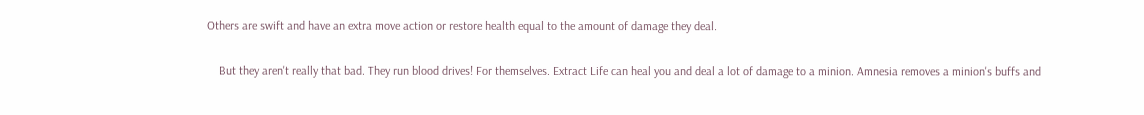Others are swift and have an extra move action or restore health equal to the amount of damage they deal.


    But they aren't really that bad. They run blood drives! For themselves. Extract Life can heal you and deal a lot of damage to a minion. Amnesia removes a minion's buffs and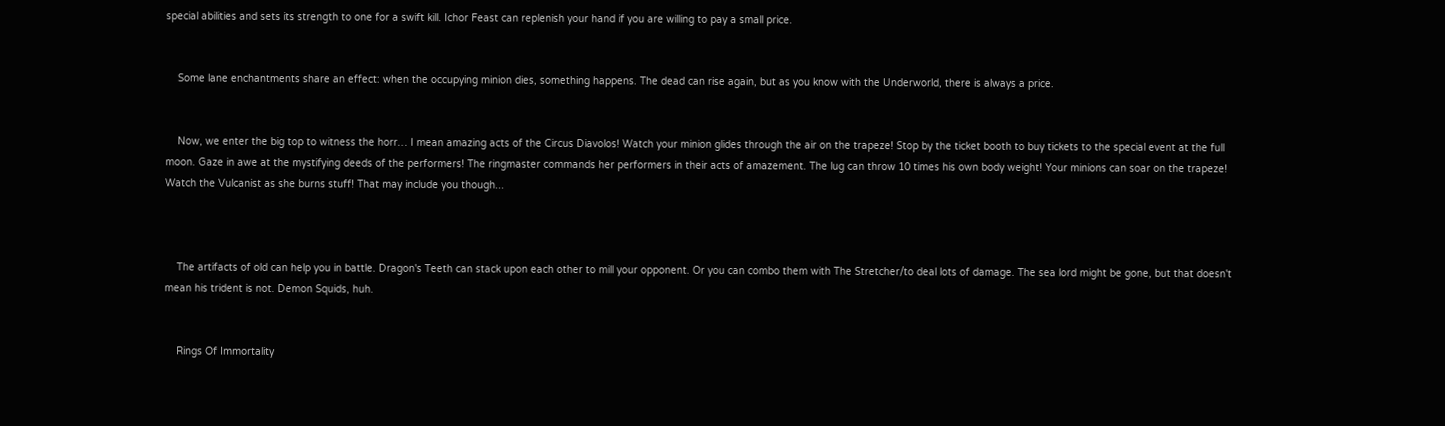special abilities and sets its strength to one for a swift kill. Ichor Feast can replenish your hand if you are willing to pay a small price.


    Some lane enchantments share an effect: when the occupying minion dies, something happens. The dead can rise again, but as you know with the Underworld, there is always a price.


    Now, we enter the big top to witness the horr… I mean amazing acts of the Circus Diavolos! Watch your minion glides through the air on the trapeze! Stop by the ticket booth to buy tickets to the special event at the full moon. Gaze in awe at the mystifying deeds of the performers! The ringmaster commands her performers in their acts of amazement. The lug can throw 10 times his own body weight! Your minions can soar on the trapeze! Watch the Vulcanist as she burns stuff! That may include you though...



    The artifacts of old can help you in battle. Dragon's Teeth can stack upon each other to mill your opponent. Or you can combo them with The Stretcher/to deal lots of damage. The sea lord might be gone, but that doesn't mean his trident is not. Demon Squids, huh.


    Rings Of Immortality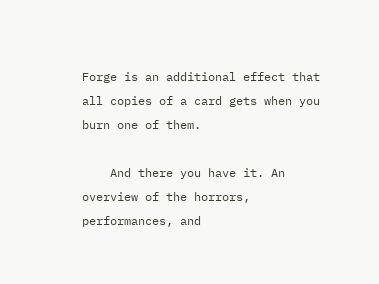Forge is an additional effect that all copies of a card gets when you burn one of them.

    And there you have it. An overview of the horrors, performances, and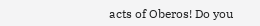acts of Oberos! Do you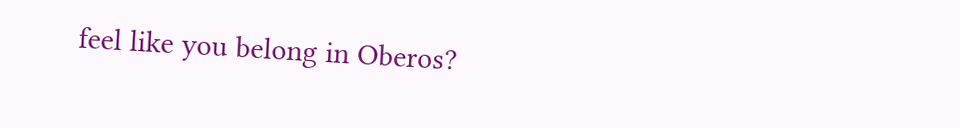feel like you belong in Oberos?